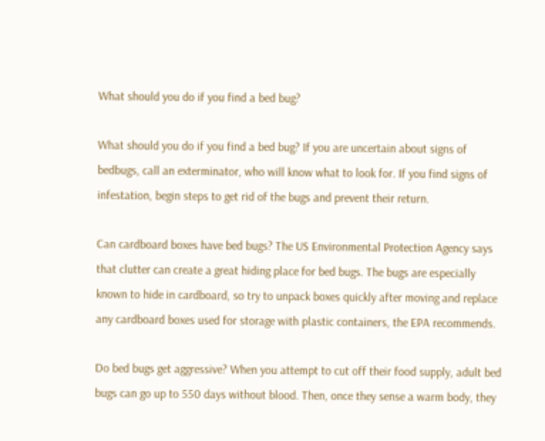What should you do if you find a bed bug?

What should you do if you find a bed bug? If you are uncertain about signs of bedbugs, call an exterminator, who will know what to look for. If you find signs of infestation, begin steps to get rid of the bugs and prevent their return.

Can cardboard boxes have bed bugs? The US Environmental Protection Agency says that clutter can create a great hiding place for bed bugs. The bugs are especially known to hide in cardboard, so try to unpack boxes quickly after moving and replace any cardboard boxes used for storage with plastic containers, the EPA recommends.

Do bed bugs get aggressive? When you attempt to cut off their food supply, adult bed bugs can go up to 550 days without blood. Then, once they sense a warm body, they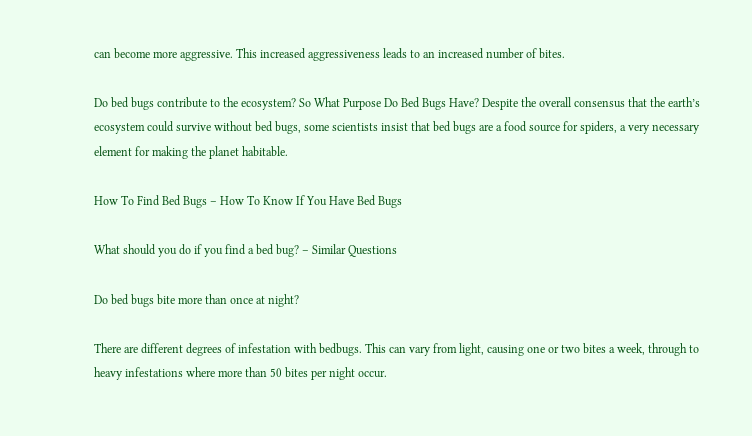can become more aggressive. This increased aggressiveness leads to an increased number of bites.

Do bed bugs contribute to the ecosystem? So What Purpose Do Bed Bugs Have? Despite the overall consensus that the earth’s ecosystem could survive without bed bugs, some scientists insist that bed bugs are a food source for spiders, a very necessary element for making the planet habitable.

How To Find Bed Bugs – How To Know If You Have Bed Bugs

What should you do if you find a bed bug? – Similar Questions

Do bed bugs bite more than once at night?

There are different degrees of infestation with bedbugs. This can vary from light, causing one or two bites a week, through to heavy infestations where more than 50 bites per night occur.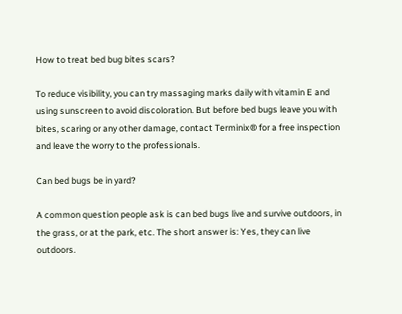How to treat bed bug bites scars?

To reduce visibility, you can try massaging marks daily with vitamin E and using sunscreen to avoid discoloration. But before bed bugs leave you with bites, scaring or any other damage, contact Terminix® for a free inspection and leave the worry to the professionals.

Can bed bugs be in yard?

A common question people ask is can bed bugs live and survive outdoors, in the grass, or at the park, etc. The short answer is: Yes, they can live outdoors.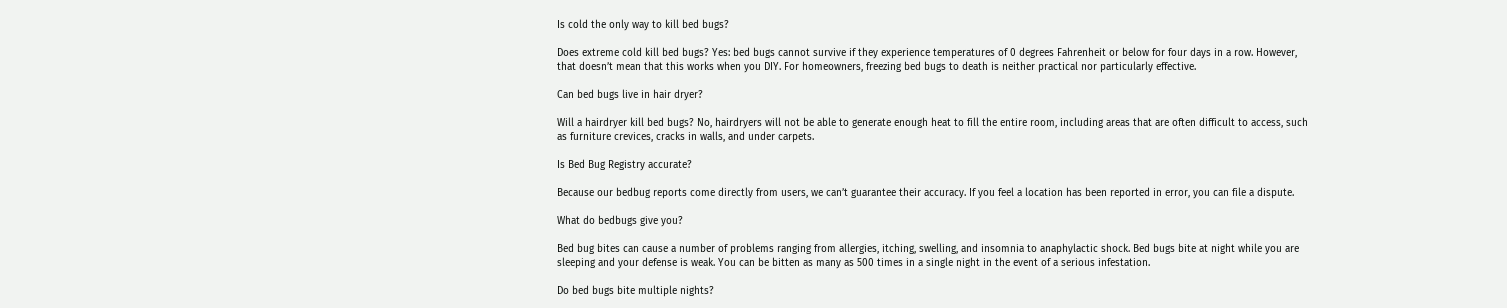Is cold the only way to kill bed bugs?

Does extreme cold kill bed bugs? Yes: bed bugs cannot survive if they experience temperatures of 0 degrees Fahrenheit or below for four days in a row. However, that doesn’t mean that this works when you DIY. For homeowners, freezing bed bugs to death is neither practical nor particularly effective.

Can bed bugs live in hair dryer?

Will a hairdryer kill bed bugs? No, hairdryers will not be able to generate enough heat to fill the entire room, including areas that are often difficult to access, such as furniture crevices, cracks in walls, and under carpets.

Is Bed Bug Registry accurate?

Because our bedbug reports come directly from users, we can’t guarantee their accuracy. If you feel a location has been reported in error, you can file a dispute.

What do bedbugs give you?

Bed bug bites can cause a number of problems ranging from allergies, itching, swelling, and insomnia to anaphylactic shock. Bed bugs bite at night while you are sleeping and your defense is weak. You can be bitten as many as 500 times in a single night in the event of a serious infestation.

Do bed bugs bite multiple nights?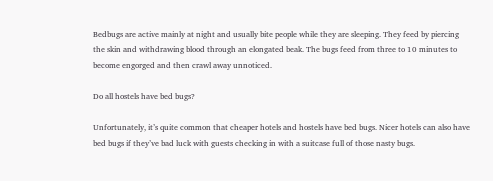Bedbugs are active mainly at night and usually bite people while they are sleeping. They feed by piercing the skin and withdrawing blood through an elongated beak. The bugs feed from three to 10 minutes to become engorged and then crawl away unnoticed.

Do all hostels have bed bugs?

Unfortunately, it’s quite common that cheaper hotels and hostels have bed bugs. Nicer hotels can also have bed bugs if they’ve bad luck with guests checking in with a suitcase full of those nasty bugs.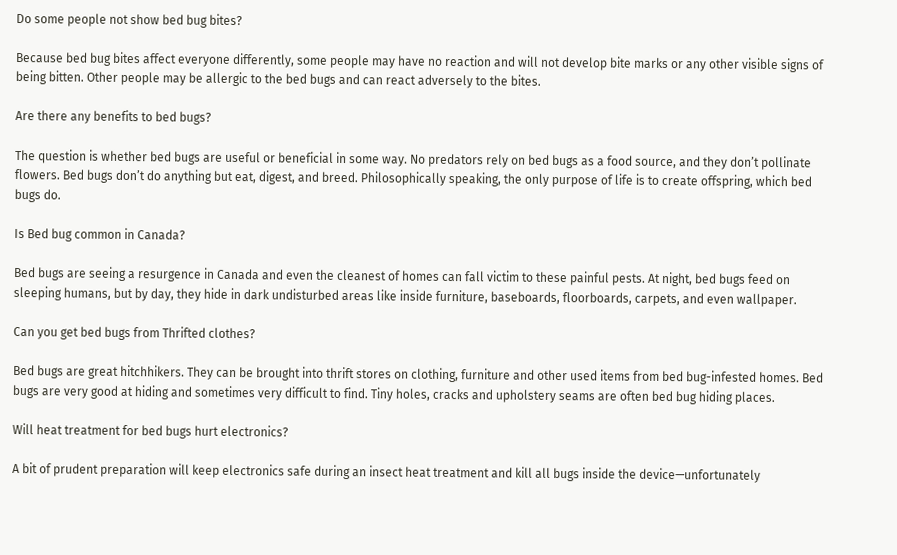Do some people not show bed bug bites?

Because bed bug bites affect everyone differently, some people may have no reaction and will not develop bite marks or any other visible signs of being bitten. Other people may be allergic to the bed bugs and can react adversely to the bites.

Are there any benefits to bed bugs?

The question is whether bed bugs are useful or beneficial in some way. No predators rely on bed bugs as a food source, and they don’t pollinate flowers. Bed bugs don’t do anything but eat, digest, and breed. Philosophically speaking, the only purpose of life is to create offspring, which bed bugs do.

Is Bed bug common in Canada?

Bed bugs are seeing a resurgence in Canada and even the cleanest of homes can fall victim to these painful pests. At night, bed bugs feed on sleeping humans, but by day, they hide in dark undisturbed areas like inside furniture, baseboards, floorboards, carpets, and even wallpaper.

Can you get bed bugs from Thrifted clothes?

Bed bugs are great hitchhikers. They can be brought into thrift stores on clothing, furniture and other used items from bed bug-infested homes. Bed bugs are very good at hiding and sometimes very difficult to find. Tiny holes, cracks and upholstery seams are often bed bug hiding places.

Will heat treatment for bed bugs hurt electronics?

A bit of prudent preparation will keep electronics safe during an insect heat treatment and kill all bugs inside the device—unfortunately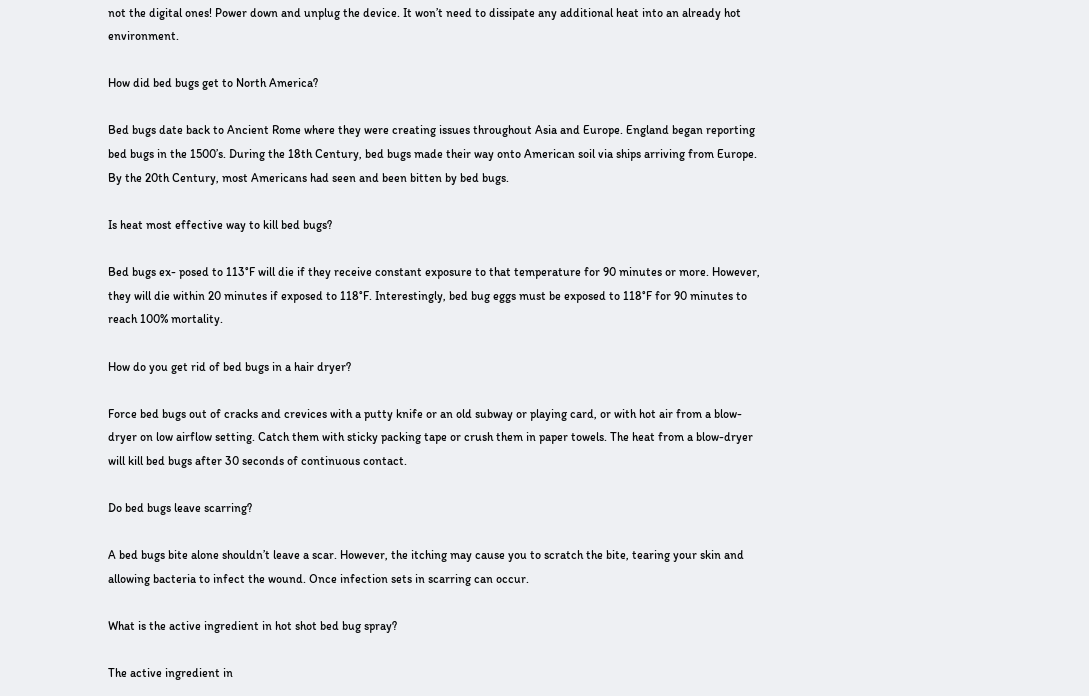not the digital ones! Power down and unplug the device. It won’t need to dissipate any additional heat into an already hot environment.

How did bed bugs get to North America?

Bed bugs date back to Ancient Rome where they were creating issues throughout Asia and Europe. England began reporting bed bugs in the 1500’s. During the 18th Century, bed bugs made their way onto American soil via ships arriving from Europe. By the 20th Century, most Americans had seen and been bitten by bed bugs.

Is heat most effective way to kill bed bugs?

Bed bugs ex- posed to 113°F will die if they receive constant exposure to that temperature for 90 minutes or more. However, they will die within 20 minutes if exposed to 118°F. Interestingly, bed bug eggs must be exposed to 118°F for 90 minutes to reach 100% mortality.

How do you get rid of bed bugs in a hair dryer?

Force bed bugs out of cracks and crevices with a putty knife or an old subway or playing card, or with hot air from a blow-dryer on low airflow setting. Catch them with sticky packing tape or crush them in paper towels. The heat from a blow-dryer will kill bed bugs after 30 seconds of continuous contact.

Do bed bugs leave scarring?

A bed bugs bite alone shouldn’t leave a scar. However, the itching may cause you to scratch the bite, tearing your skin and allowing bacteria to infect the wound. Once infection sets in scarring can occur.

What is the active ingredient in hot shot bed bug spray?

The active ingredient in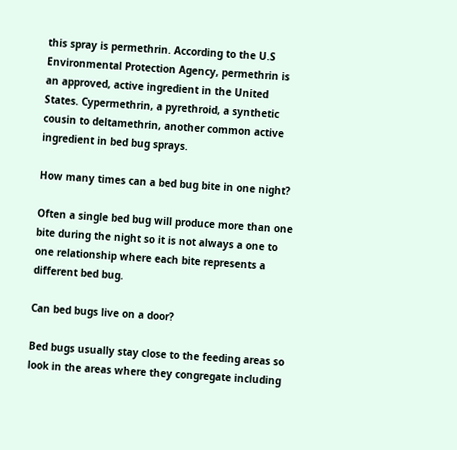this spray is permethrin. According to the U.S Environmental Protection Agency, permethrin is an approved, active ingredient in the United States. Cypermethrin, a pyrethroid, a synthetic cousin to deltamethrin, another common active ingredient in bed bug sprays.

How many times can a bed bug bite in one night?

Often a single bed bug will produce more than one bite during the night so it is not always a one to one relationship where each bite represents a different bed bug.

Can bed bugs live on a door?

Bed bugs usually stay close to the feeding areas so look in the areas where they congregate including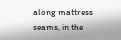along mattress seams, in the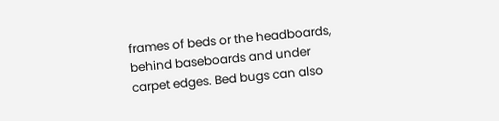frames of beds or the headboards, behind baseboards and under carpet edges. Bed bugs can also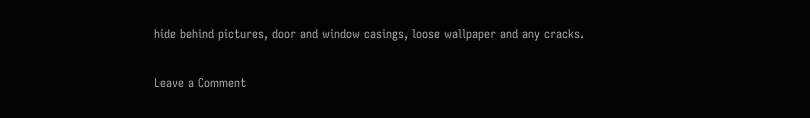hide behind pictures, door and window casings, loose wallpaper and any cracks.

Leave a Comment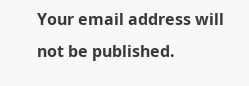Your email address will not be published.